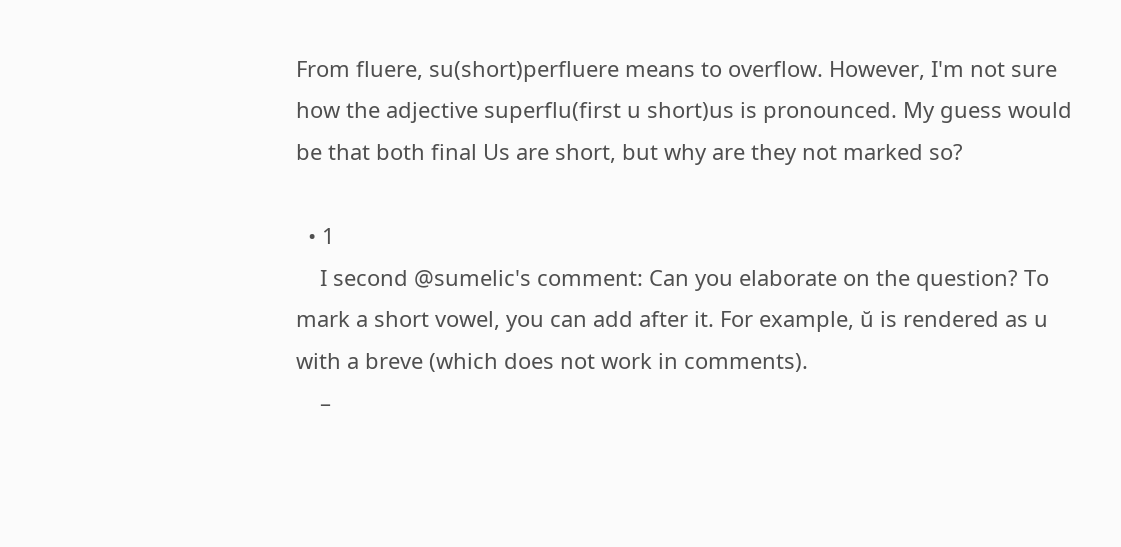From fluere, su(short)perfluere means to overflow. However, I'm not sure how the adjective superflu(first u short)us is pronounced. My guess would be that both final Us are short, but why are they not marked so?

  • 1
    I second @sumelic's comment: Can you elaborate on the question? To mark a short vowel, you can add after it. For example, ŭ is rendered as u with a breve (which does not work in comments).
    –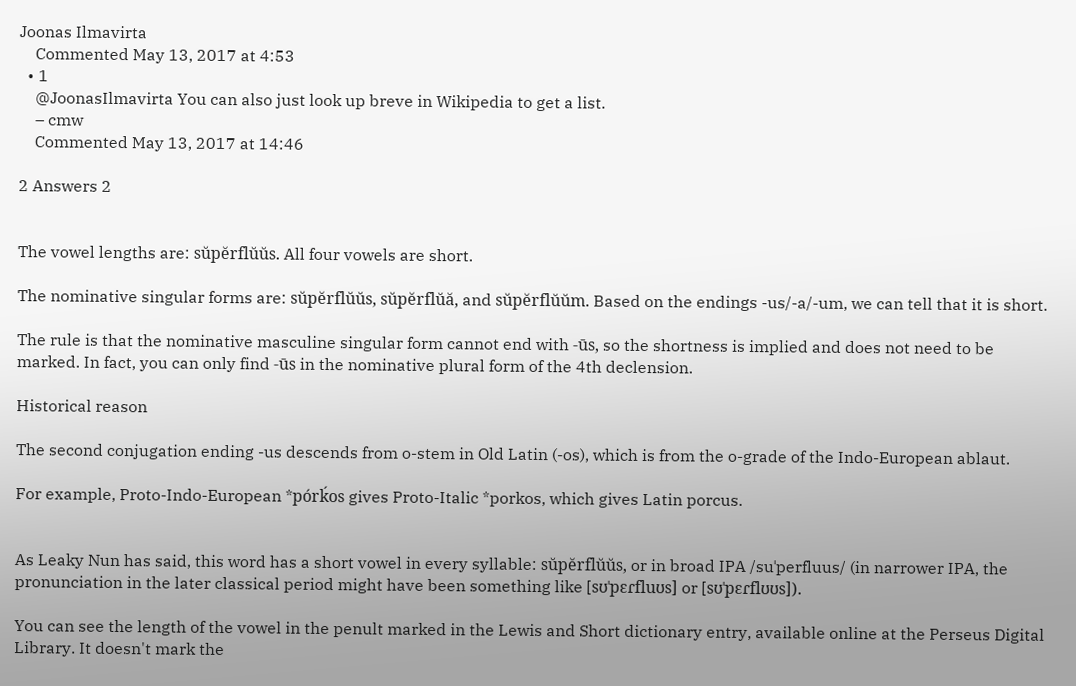Joonas Ilmavirta
    Commented May 13, 2017 at 4:53
  • 1
    @JoonasIlmavirta You can also just look up breve in Wikipedia to get a list.
    – cmw
    Commented May 13, 2017 at 14:46

2 Answers 2


The vowel lengths are: sŭpĕrflŭŭs. All four vowels are short.

The nominative singular forms are: sŭpĕrflŭŭs, sŭpĕrflŭă, and sŭpĕrflŭŭm. Based on the endings -us/-a/-um, we can tell that it is short.

The rule is that the nominative masculine singular form cannot end with -ūs, so the shortness is implied and does not need to be marked. In fact, you can only find -ūs in the nominative plural form of the 4th declension.

Historical reason

The second conjugation ending -us descends from o-stem in Old Latin (-os), which is from the o-grade of the Indo-European ablaut.

For example, Proto-Indo-European *pórḱos gives Proto-Italic *porkos, which gives Latin porcus.


As Leaky Nun has said, this word has a short vowel in every syllable: sŭpĕrflŭŭs, or in broad IPA /suˈperfluus/ (in narrower IPA, the pronunciation in the later classical period might have been something like [sʊˈpɛɾfluʊs] or [sʊˈpɛɾflʊʊs]).

You can see the length of the vowel in the penult marked in the Lewis and Short dictionary entry, available online at the Perseus Digital Library. It doesn't mark the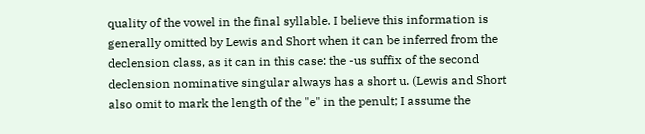quality of the vowel in the final syllable. I believe this information is generally omitted by Lewis and Short when it can be inferred from the declension class, as it can in this case: the -us suffix of the second declension nominative singular always has a short u. (Lewis and Short also omit to mark the length of the "e" in the penult; I assume the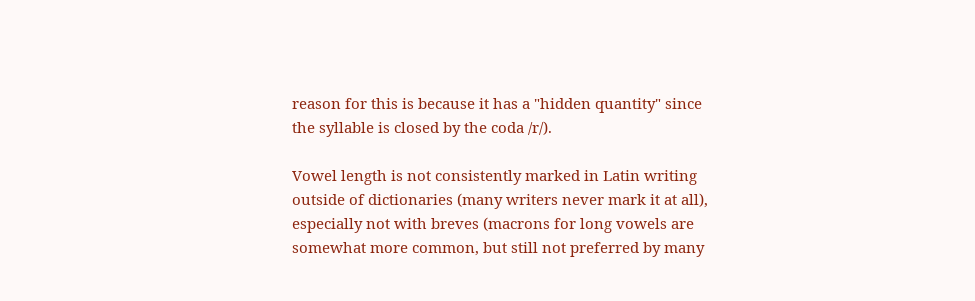reason for this is because it has a "hidden quantity" since the syllable is closed by the coda /r/).

Vowel length is not consistently marked in Latin writing outside of dictionaries (many writers never mark it at all), especially not with breves (macrons for long vowels are somewhat more common, but still not preferred by many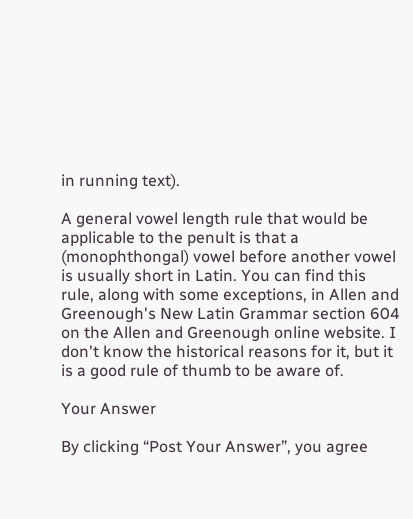in running text).

A general vowel length rule that would be applicable to the penult is that a (monophthongal) vowel before another vowel is usually short in Latin. You can find this rule, along with some exceptions, in Allen and Greenough's New Latin Grammar section 604 on the Allen and Greenough online website. I don't know the historical reasons for it, but it is a good rule of thumb to be aware of.

Your Answer

By clicking “Post Your Answer”, you agree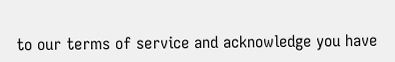to our terms of service and acknowledge you have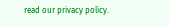read our privacy policy.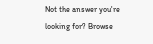Not the answer you're looking for? Browse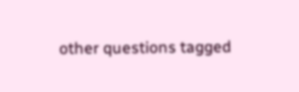other questions tagged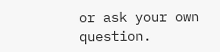or ask your own question.